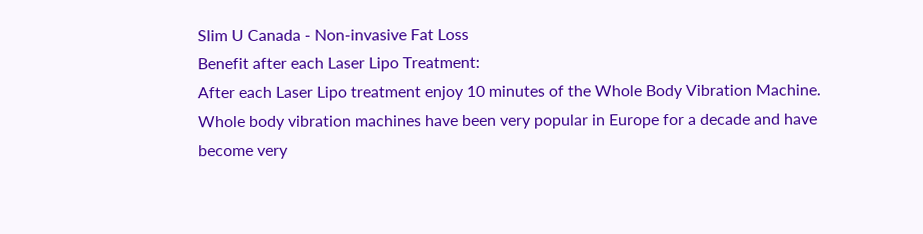Slim U Canada - Non-invasive Fat Loss
Benefit after each Laser Lipo Treatment:
After each Laser Lipo treatment enjoy 10 minutes of the Whole Body Vibration Machine.
Whole body vibration machines have been very popular in Europe for a decade and have become very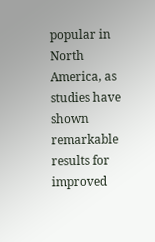popular in
North America, as studies have shown remarkable results for improved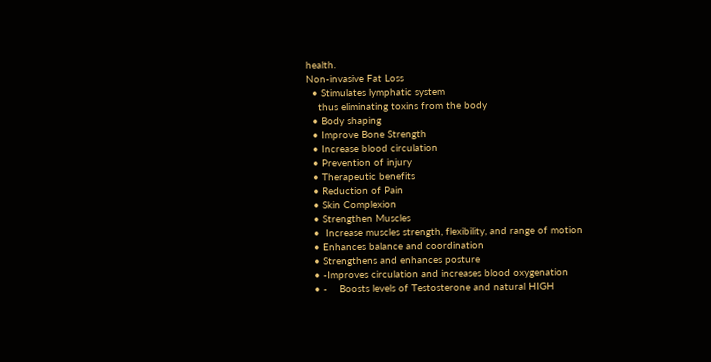health.
Non-invasive Fat Loss
  • Stimulates lymphatic system
    thus eliminating toxins from the body
  • Body shaping
  • Improve Bone Strength
  • Increase blood circulation
  • Prevention of injury
  • Therapeutic benefits
  • Reduction of Pain
  • Skin Complexion
  • Strengthen Muscles
  •  Increase muscles strength, flexibility, and range of motion
  • Enhances balance and coordination
  • Strengthens and enhances posture
  • -Improves circulation and increases blood oxygenation
  • -    Boosts levels of Testosterone and natural HIGH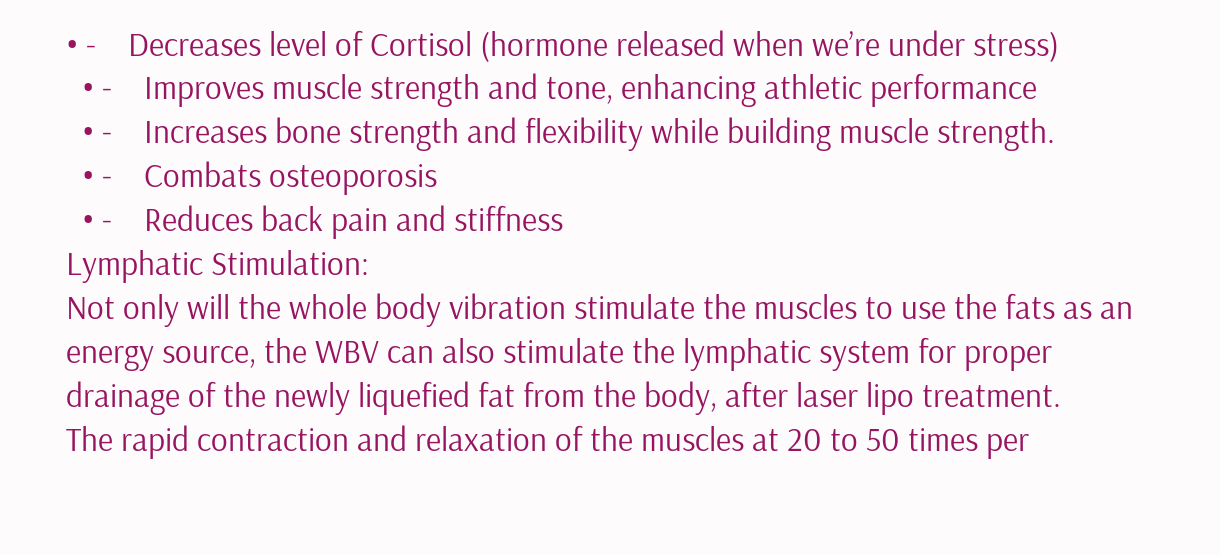• -    Decreases level of Cortisol (hormone released when we’re under stress)
  • -    Improves muscle strength and tone, enhancing athletic performance
  • -    Increases bone strength and flexibility while building muscle strength.
  • -    Combats osteoporosis
  • -    Reduces back pain and stiffness
Lymphatic Stimulation:
Not only will the whole body vibration stimulate the muscles to use the fats as an energy source, the WBV can also stimulate the lymphatic system for proper drainage of the newly liquefied fat from the body, after laser lipo treatment.
The rapid contraction and relaxation of the muscles at 20 to 50 times per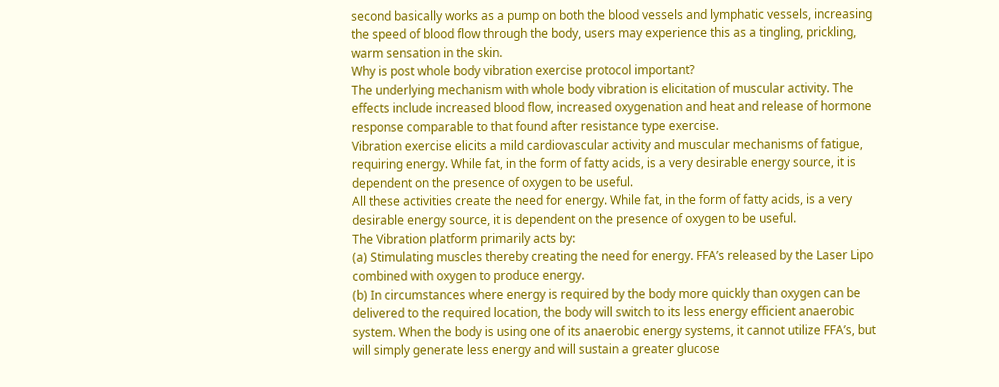second basically works as a pump on both the blood vessels and lymphatic vessels, increasing the speed of blood flow through the body, users may experience this as a tingling, prickling, warm sensation in the skin.
Why is post whole body vibration exercise protocol important?
The underlying mechanism with whole body vibration is elicitation of muscular activity. The effects include increased blood flow, increased oxygenation and heat and release of hormone response comparable to that found after resistance type exercise.
Vibration exercise elicits a mild cardiovascular activity and muscular mechanisms of fatigue, requiring energy. While fat, in the form of fatty acids, is a very desirable energy source, it is dependent on the presence of oxygen to be useful.
All these activities create the need for energy. While fat, in the form of fatty acids, is a very desirable energy source, it is dependent on the presence of oxygen to be useful.
The Vibration platform primarily acts by:
(a) Stimulating muscles thereby creating the need for energy. FFA’s released by the Laser Lipo combined with oxygen to produce energy.
(b) In circumstances where energy is required by the body more quickly than oxygen can be delivered to the required location, the body will switch to its less energy efficient anaerobic system. When the body is using one of its anaerobic energy systems, it cannot utilize FFA’s, but will simply generate less energy and will sustain a greater glucose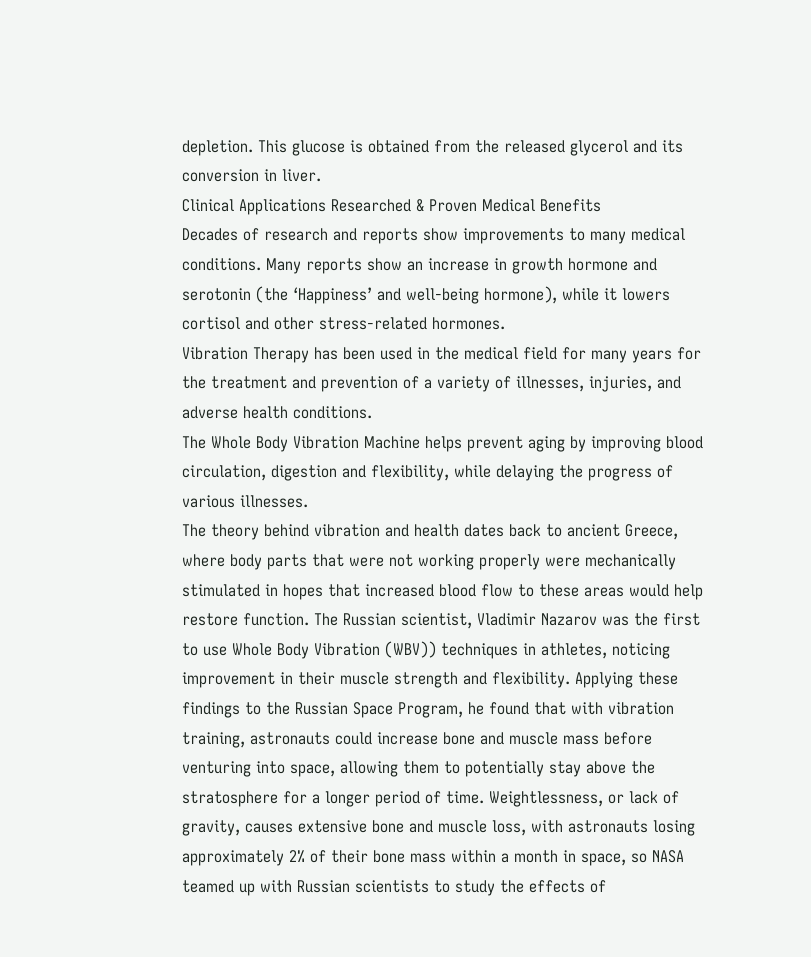depletion. This glucose is obtained from the released glycerol and its conversion in liver.
Clinical Applications Researched & Proven Medical Benefits
Decades of research and reports show improvements to many medical conditions. Many reports show an increase in growth hormone and serotonin (the ‘Happiness’ and well-being hormone), while it lowers cortisol and other stress-related hormones.
Vibration Therapy has been used in the medical field for many years for the treatment and prevention of a variety of illnesses, injuries, and adverse health conditions.
The Whole Body Vibration Machine helps prevent aging by improving blood circulation, digestion and flexibility, while delaying the progress of various illnesses.
The theory behind vibration and health dates back to ancient Greece, where body parts that were not working properly were mechanically stimulated in hopes that increased blood flow to these areas would help restore function. The Russian scientist, Vladimir Nazarov was the first to use Whole Body Vibration (WBV)) techniques in athletes, noticing improvement in their muscle strength and flexibility. Applying these findings to the Russian Space Program, he found that with vibration training, astronauts could increase bone and muscle mass before venturing into space, allowing them to potentially stay above the stratosphere for a longer period of time. Weightlessness, or lack of gravity, causes extensive bone and muscle loss, with astronauts losing approximately 2% of their bone mass within a month in space, so NASA teamed up with Russian scientists to study the effects of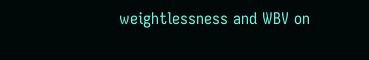weightlessness and WBV on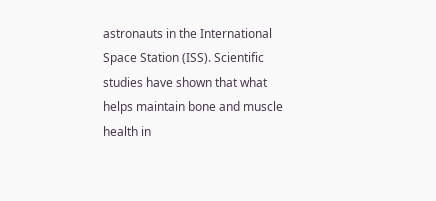astronauts in the International Space Station (ISS). Scientific studies have shown that what helps maintain bone and muscle health in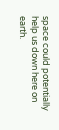space could potentially help us down here on earth.